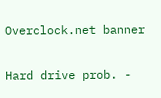Overclock.net banner

Hard drive prob. -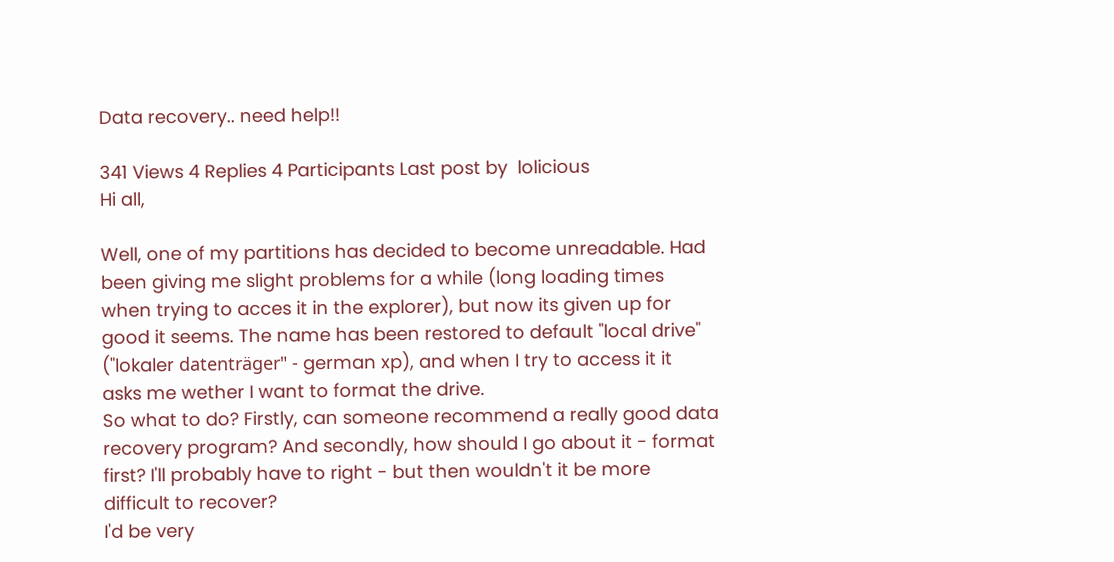Data recovery.. need help!!

341 Views 4 Replies 4 Participants Last post by  lolicious
Hi all,

Well, one of my partitions has decided to become unreadable. Had been giving me slight problems for a while (long loading times when trying to acces it in the explorer), but now its given up for good it seems. The name has been restored to default "local drive" ("lokaler datenträger" - german xp), and when I try to access it it asks me wether I want to format the drive.
So what to do? Firstly, can someone recommend a really good data recovery program? And secondly, how should I go about it - format first? I'll probably have to right - but then wouldn't it be more difficult to recover?
I'd be very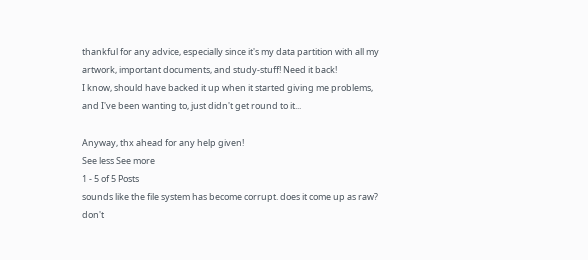thankful for any advice, especially since it's my data partition with all my artwork, important documents, and study-stuff! Need it back!
I know, should have backed it up when it started giving me problems, and I've been wanting to, just didn't get round to it...

Anyway, thx ahead for any help given!
See less See more
1 - 5 of 5 Posts
sounds like the file system has become corrupt. does it come up as raw?
don't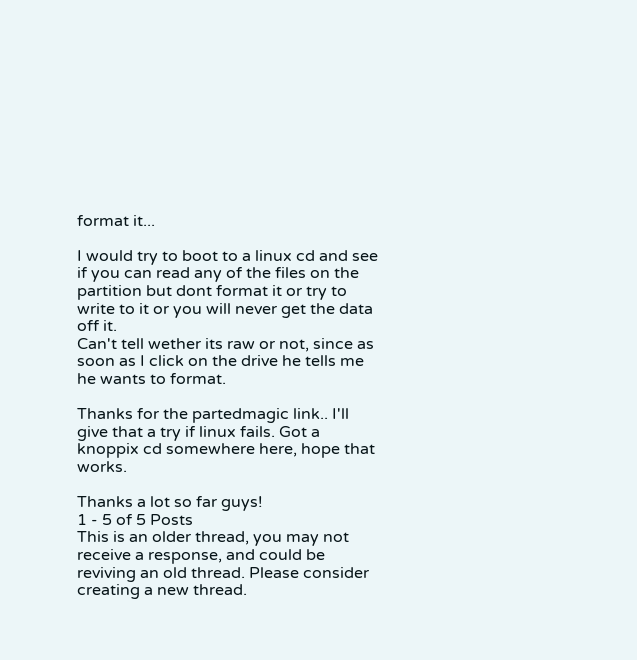format it...

I would try to boot to a linux cd and see if you can read any of the files on the partition but dont format it or try to write to it or you will never get the data off it.
Can't tell wether its raw or not, since as soon as I click on the drive he tells me he wants to format.

Thanks for the partedmagic link.. I'll give that a try if linux fails. Got a knoppix cd somewhere here, hope that works.

Thanks a lot so far guys!
1 - 5 of 5 Posts
This is an older thread, you may not receive a response, and could be reviving an old thread. Please consider creating a new thread.